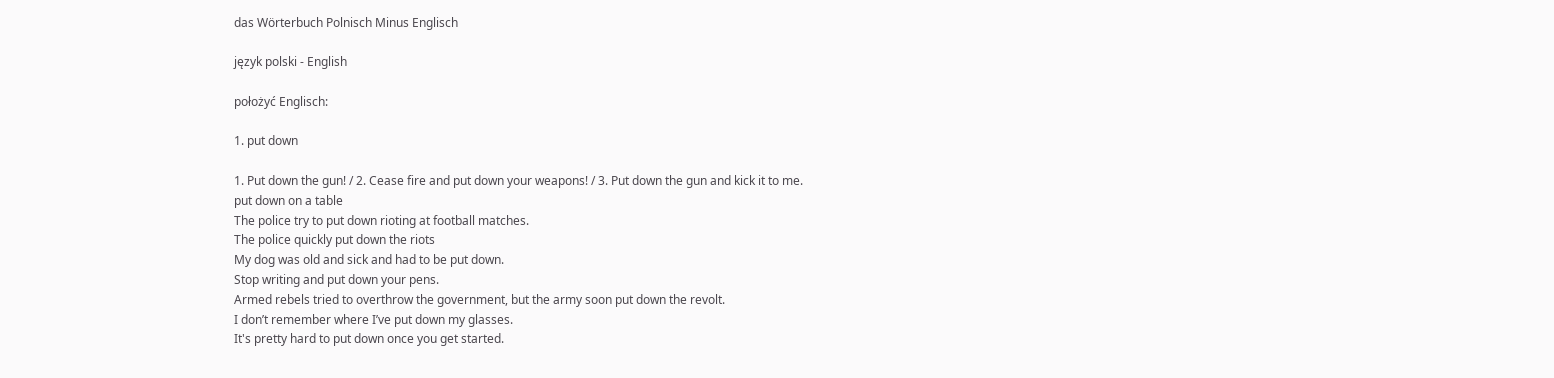das Wörterbuch Polnisch Minus Englisch

język polski - English

położyć Englisch:

1. put down

1. Put down the gun! / 2. Cease fire and put down your weapons! / 3. Put down the gun and kick it to me.
put down on a table
The police try to put down rioting at football matches.
The police quickly put down the riots
My dog was old and sick and had to be put down.
Stop writing and put down your pens.
Armed rebels tried to overthrow the government, but the army soon put down the revolt.
I don’t remember where I’ve put down my glasses.
It's pretty hard to put down once you get started.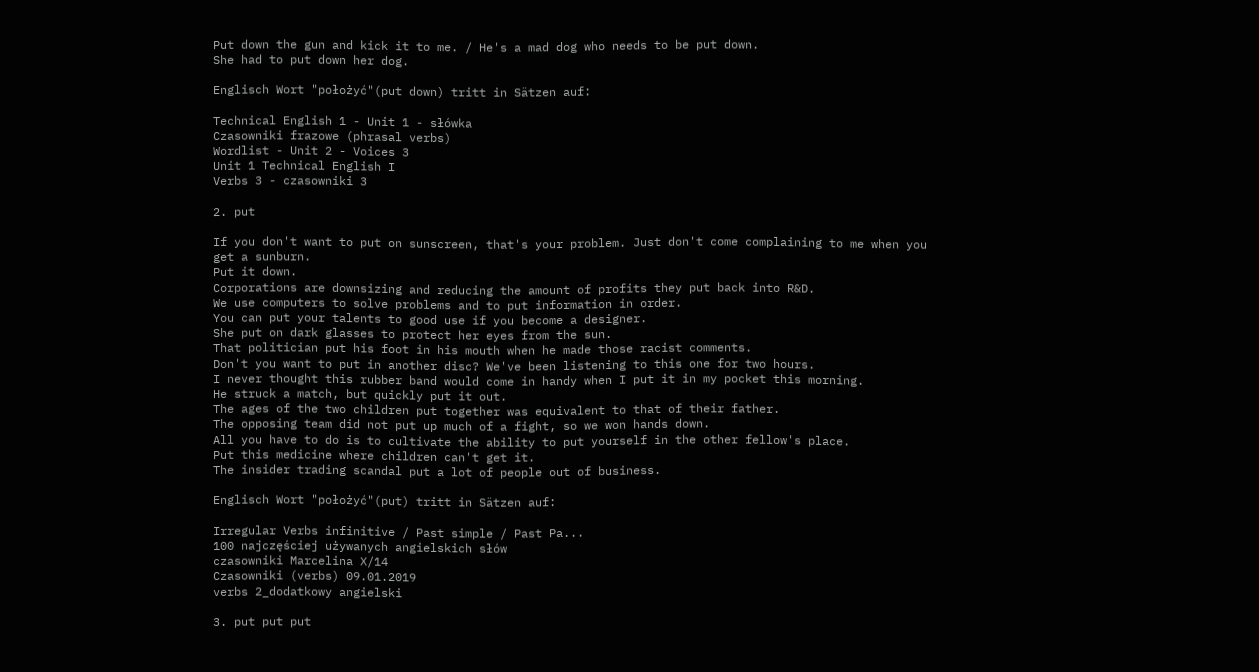Put down the gun and kick it to me. / He's a mad dog who needs to be put down.
She had to put down her dog.

Englisch Wort "położyć"(put down) tritt in Sätzen auf:

Technical English 1 - Unit 1 - słówka
Czasowniki frazowe (phrasal verbs)
Wordlist - Unit 2 - Voices 3
Unit 1 Technical English I
Verbs 3 - czasowniki 3

2. put

If you don't want to put on sunscreen, that's your problem. Just don't come complaining to me when you get a sunburn.
Put it down.
Corporations are downsizing and reducing the amount of profits they put back into R&D.
We use computers to solve problems and to put information in order.
You can put your talents to good use if you become a designer.
She put on dark glasses to protect her eyes from the sun.
That politician put his foot in his mouth when he made those racist comments.
Don't you want to put in another disc? We've been listening to this one for two hours.
I never thought this rubber band would come in handy when I put it in my pocket this morning.
He struck a match, but quickly put it out.
The ages of the two children put together was equivalent to that of their father.
The opposing team did not put up much of a fight, so we won hands down.
All you have to do is to cultivate the ability to put yourself in the other fellow's place.
Put this medicine where children can't get it.
The insider trading scandal put a lot of people out of business.

Englisch Wort "położyć"(put) tritt in Sätzen auf:

Irregular Verbs infinitive / Past simple / Past Pa...
100 najczęściej używanych angielskich słów
czasowniki Marcelina X/14
Czasowniki (verbs) 09.01.2019
verbs 2_dodatkowy angielski

3. put put put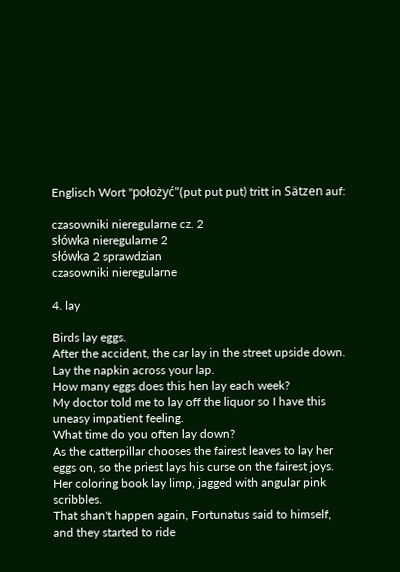Englisch Wort "położyć"(put put put) tritt in Sätzen auf:

czasowniki nieregularne cz. 2
słówka nieregularne 2
słówka 2 sprawdzian
czasowniki nieregularne

4. lay

Birds lay eggs.
After the accident, the car lay in the street upside down.
Lay the napkin across your lap.
How many eggs does this hen lay each week?
My doctor told me to lay off the liquor so I have this uneasy impatient feeling.
What time do you often lay down?
As the catterpillar chooses the fairest leaves to lay her eggs on, so the priest lays his curse on the fairest joys.
Her coloring book lay limp, jagged with angular pink scribbles.
That shan't happen again, Fortunatus said to himself, and they started to ride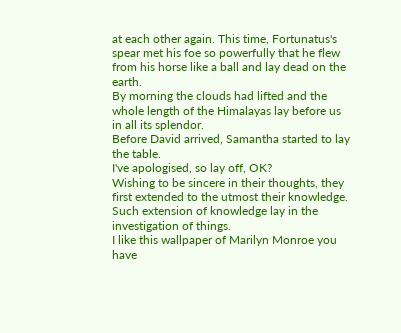at each other again. This time, Fortunatus's spear met his foe so powerfully that he flew from his horse like a ball and lay dead on the earth.
By morning the clouds had lifted and the whole length of the Himalayas lay before us in all its splendor.
Before David arrived, Samantha started to lay the table.
I've apologised, so lay off, OK?
Wishing to be sincere in their thoughts, they first extended to the utmost their knowledge. Such extension of knowledge lay in the investigation of things.
I like this wallpaper of Marilyn Monroe you have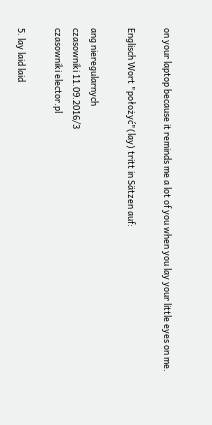on your laptop because it reminds me a lot of you when you lay your little eyes on me.

Englisch Wort "położyć"(lay) tritt in Sätzen auf:

ang nieregularnych
czasowniki 11.09.2016/3
czasowniki elector.pl

5. lay laid laid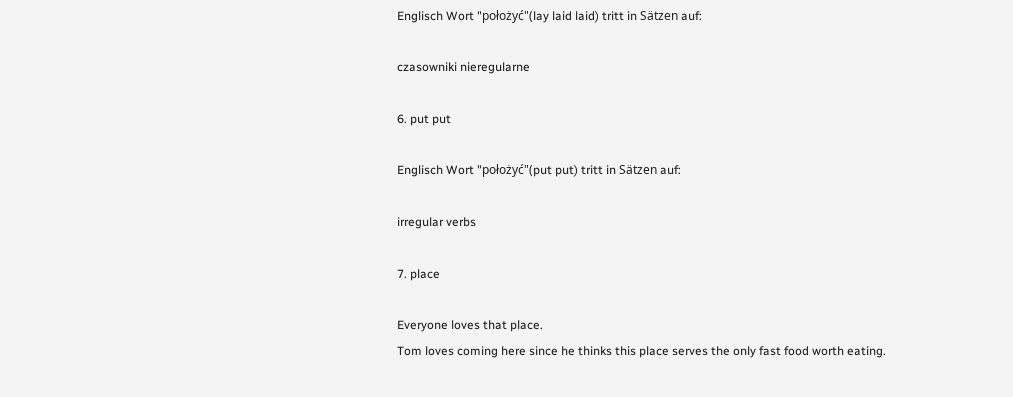Englisch Wort "położyć"(lay laid laid) tritt in Sätzen auf:

czasowniki nieregularne

6. put put

Englisch Wort "położyć"(put put) tritt in Sätzen auf:

irregular verbs

7. place

Everyone loves that place.
Tom loves coming here since he thinks this place serves the only fast food worth eating.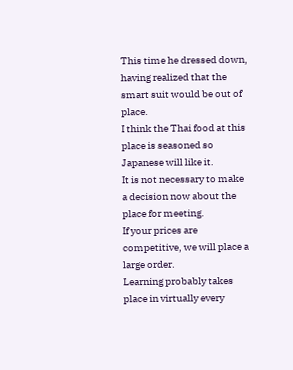This time he dressed down, having realized that the smart suit would be out of place.
I think the Thai food at this place is seasoned so Japanese will like it.
It is not necessary to make a decision now about the place for meeting.
If your prices are competitive, we will place a large order.
Learning probably takes place in virtually every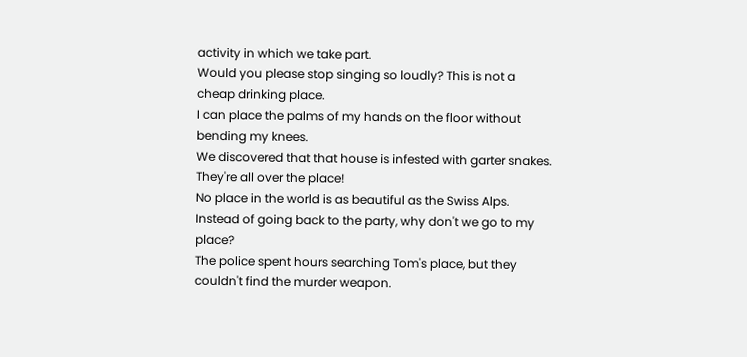activity in which we take part.
Would you please stop singing so loudly? This is not a cheap drinking place.
I can place the palms of my hands on the floor without bending my knees.
We discovered that that house is infested with garter snakes. They're all over the place!
No place in the world is as beautiful as the Swiss Alps.
Instead of going back to the party, why don't we go to my place?
The police spent hours searching Tom's place, but they couldn't find the murder weapon.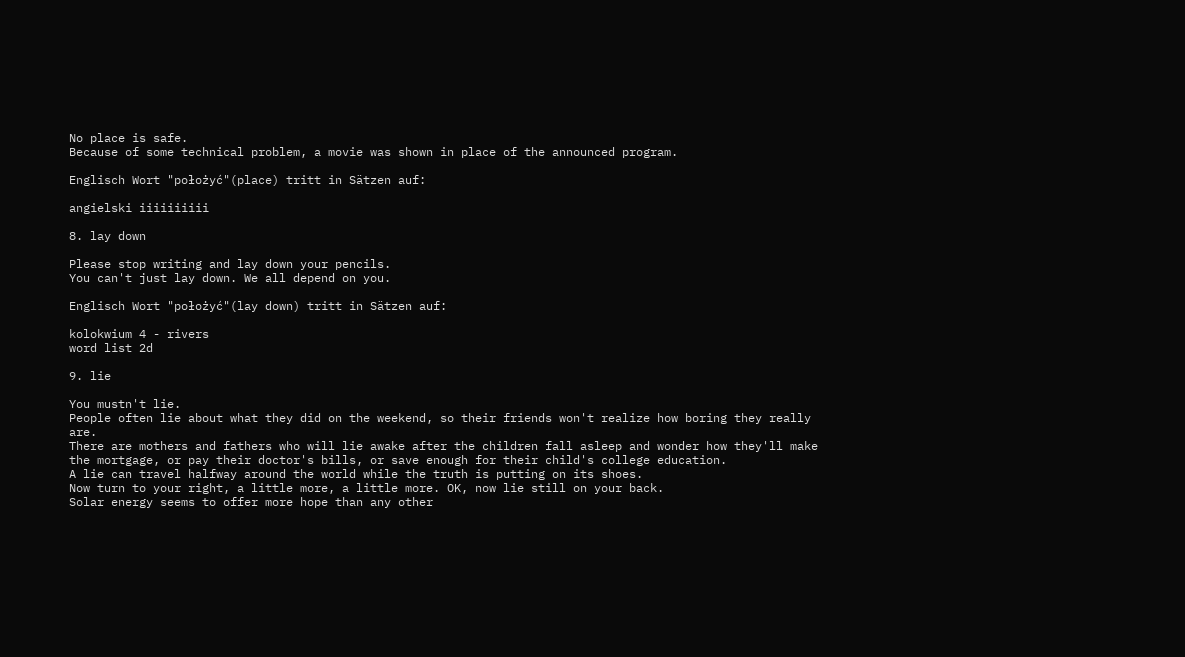No place is safe.
Because of some technical problem, a movie was shown in place of the announced program.

Englisch Wort "położyć"(place) tritt in Sätzen auf:

angielski iiiiiiiiii

8. lay down

Please stop writing and lay down your pencils.
You can't just lay down. We all depend on you.

Englisch Wort "położyć"(lay down) tritt in Sätzen auf:

kolokwium 4 - rivers
word list 2d

9. lie

You mustn't lie.
People often lie about what they did on the weekend, so their friends won't realize how boring they really are.
There are mothers and fathers who will lie awake after the children fall asleep and wonder how they'll make the mortgage, or pay their doctor's bills, or save enough for their child's college education.
A lie can travel halfway around the world while the truth is putting on its shoes.
Now turn to your right, a little more, a little more. OK, now lie still on your back.
Solar energy seems to offer more hope than any other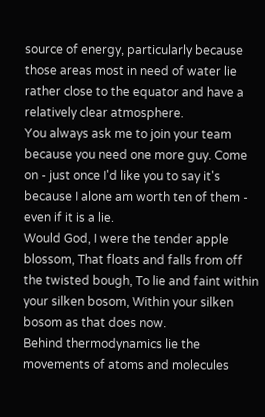source of energy, particularly because those areas most in need of water lie rather close to the equator and have a relatively clear atmosphere.
You always ask me to join your team because you need one more guy. Come on - just once I'd like you to say it's because I alone am worth ten of them - even if it is a lie.
Would God, I were the tender apple blossom, That floats and falls from off the twisted bough, To lie and faint within your silken bosom, Within your silken bosom as that does now.
Behind thermodynamics lie the movements of atoms and molecules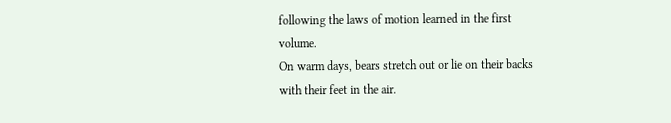following the laws of motion learned in the first volume.
On warm days, bears stretch out or lie on their backs with their feet in the air.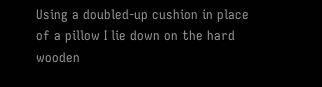Using a doubled-up cushion in place of a pillow I lie down on the hard wooden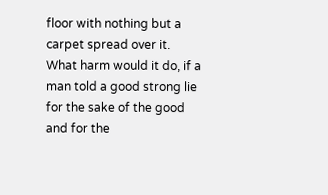floor with nothing but a carpet spread over it.
What harm would it do, if a man told a good strong lie for the sake of the good and for the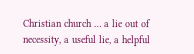Christian church … a lie out of necessity, a useful lie, a helpful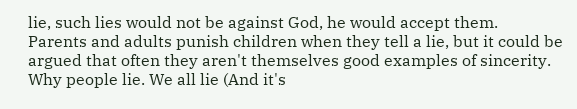lie, such lies would not be against God, he would accept them.
Parents and adults punish children when they tell a lie, but it could be argued that often they aren't themselves good examples of sincerity.
Why people lie. We all lie (And it's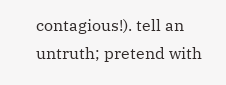contagious!). tell an untruth; pretend with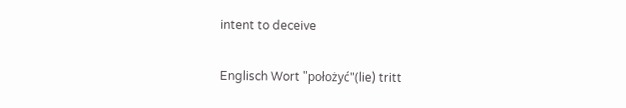intent to deceive

Englisch Wort "położyć"(lie) tritt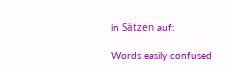in Sätzen auf:

Words easily confused